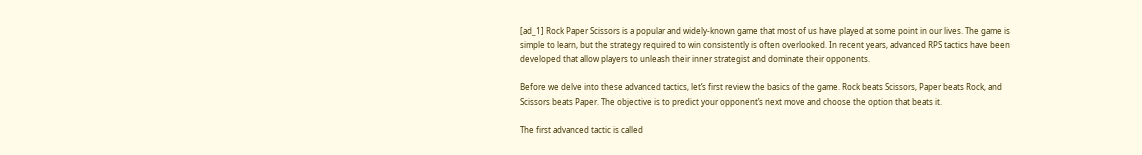[ad_1] Rock Paper Scissors is a popular and widely-known game that most of us have played at some point in our lives. The game is simple to learn, but the strategy required to win consistently is often overlooked. In recent years, advanced RPS tactics have been developed that allow players to unleash their inner strategist and dominate their opponents.

Before we delve into these advanced tactics, let’s first review the basics of the game. Rock beats Scissors, Paper beats Rock, and Scissors beats Paper. The objective is to predict your opponent’s next move and choose the option that beats it.

The first advanced tactic is called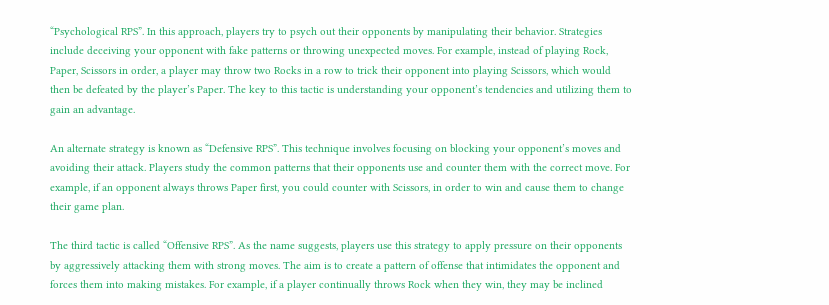“Psychological RPS”. In this approach, players try to psych out their opponents by manipulating their behavior. Strategies include deceiving your opponent with fake patterns or throwing unexpected moves. For example, instead of playing Rock, Paper, Scissors in order, a player may throw two Rocks in a row to trick their opponent into playing Scissors, which would then be defeated by the player’s Paper. The key to this tactic is understanding your opponent’s tendencies and utilizing them to gain an advantage.

An alternate strategy is known as “Defensive RPS”. This technique involves focusing on blocking your opponent’s moves and avoiding their attack. Players study the common patterns that their opponents use and counter them with the correct move. For example, if an opponent always throws Paper first, you could counter with Scissors, in order to win and cause them to change their game plan.

The third tactic is called “Offensive RPS”. As the name suggests, players use this strategy to apply pressure on their opponents by aggressively attacking them with strong moves. The aim is to create a pattern of offense that intimidates the opponent and forces them into making mistakes. For example, if a player continually throws Rock when they win, they may be inclined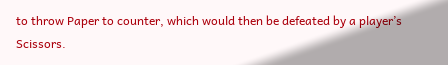to throw Paper to counter, which would then be defeated by a player’s Scissors.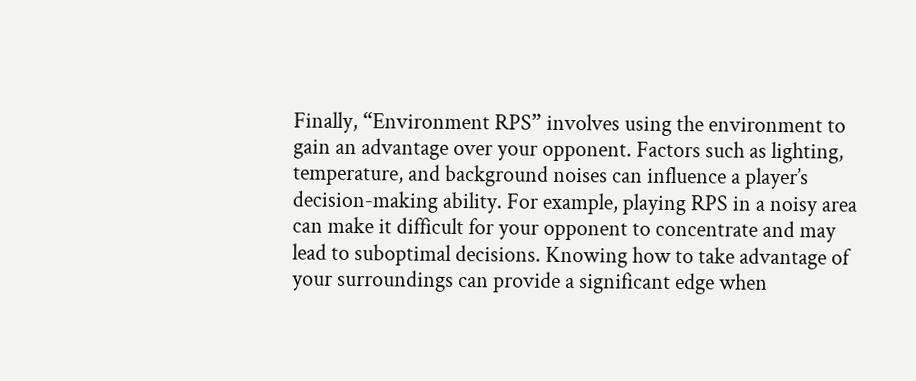Finally, “Environment RPS” involves using the environment to gain an advantage over your opponent. Factors such as lighting, temperature, and background noises can influence a player’s decision-making ability. For example, playing RPS in a noisy area can make it difficult for your opponent to concentrate and may lead to suboptimal decisions. Knowing how to take advantage of your surroundings can provide a significant edge when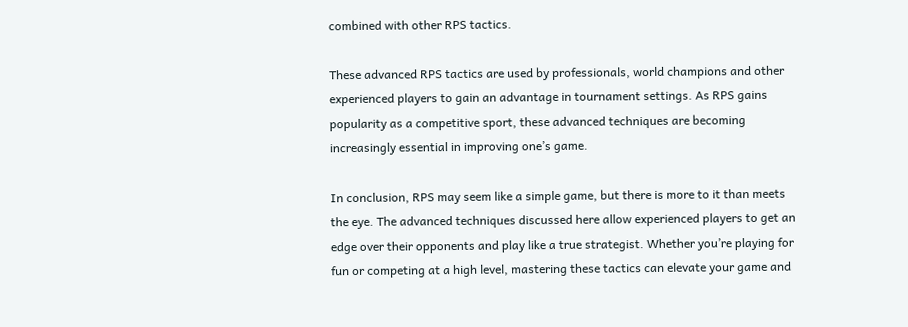combined with other RPS tactics.

These advanced RPS tactics are used by professionals, world champions and other experienced players to gain an advantage in tournament settings. As RPS gains popularity as a competitive sport, these advanced techniques are becoming increasingly essential in improving one’s game.

In conclusion, RPS may seem like a simple game, but there is more to it than meets the eye. The advanced techniques discussed here allow experienced players to get an edge over their opponents and play like a true strategist. Whether you’re playing for fun or competing at a high level, mastering these tactics can elevate your game and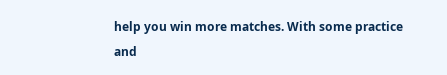help you win more matches. With some practice and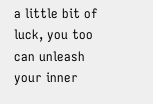a little bit of luck, you too can unleash your inner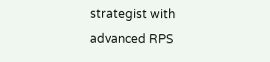strategist with advanced RPS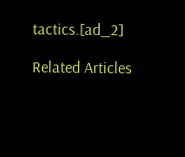tactics.[ad_2]

Related Articles